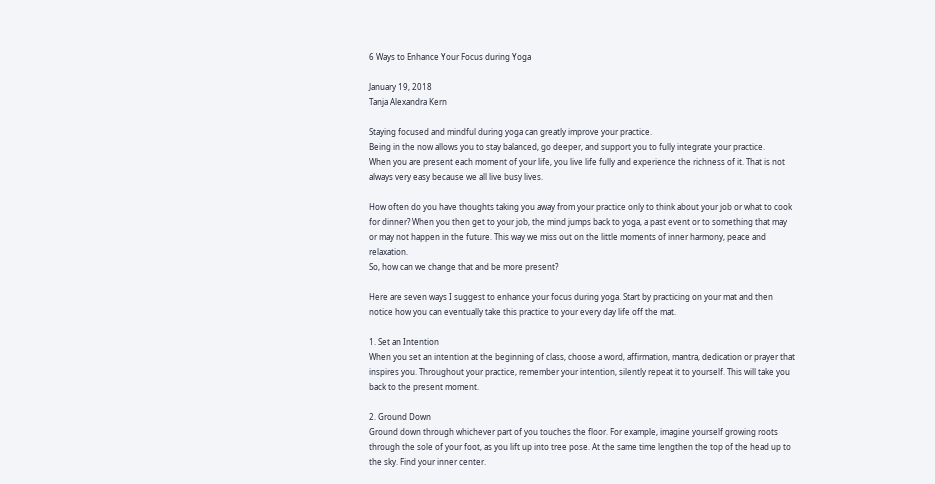6 Ways to Enhance Your Focus during Yoga

January 19, 2018
Tanja Alexandra Kern

Staying focused and mindful during yoga can greatly improve your practice.
Being in the now allows you to stay balanced, go deeper, and support you to fully integrate your practice.
When you are present each moment of your life, you live life fully and experience the richness of it. That is not always very easy because we all live busy lives.

How often do you have thoughts taking you away from your practice only to think about your job or what to cook for dinner? When you then get to your job, the mind jumps back to yoga, a past event or to something that may or may not happen in the future. This way we miss out on the little moments of inner harmony, peace and relaxation.
So, how can we change that and be more present?

Here are seven ways I suggest to enhance your focus during yoga. Start by practicing on your mat and then notice how you can eventually take this practice to your every day life off the mat.

1. Set an Intention
When you set an intention at the beginning of class, choose a word, affirmation, mantra, dedication or prayer that inspires you. Throughout your practice, remember your intention, silently repeat it to yourself. This will take you back to the present moment.

2. Ground Down
Ground down through whichever part of you touches the floor. For example, imagine yourself growing roots through the sole of your foot, as you lift up into tree pose. At the same time lengthen the top of the head up to the sky. Find your inner center.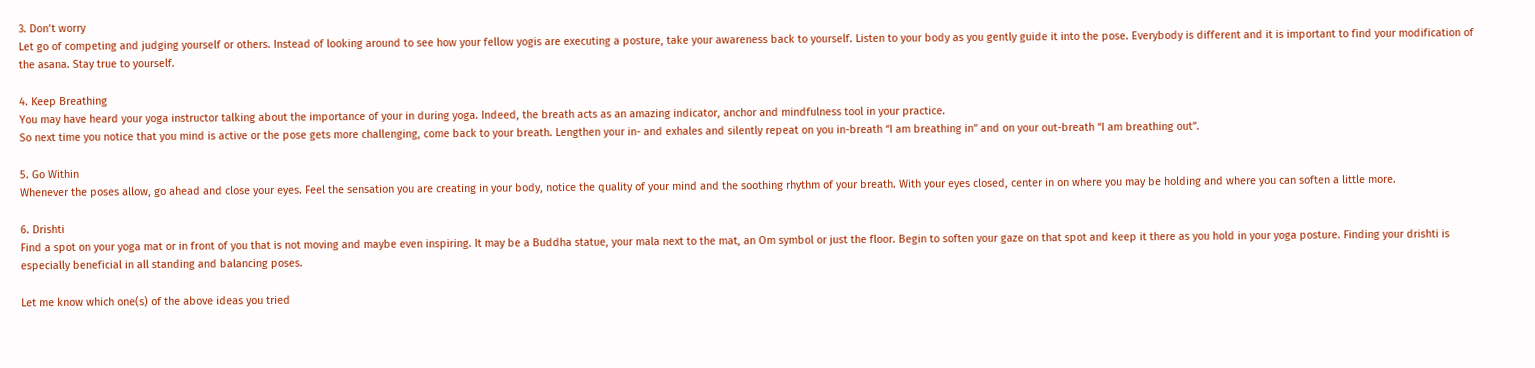3. Don’t worry
Let go of competing and judging yourself or others. Instead of looking around to see how your fellow yogis are executing a posture, take your awareness back to yourself. Listen to your body as you gently guide it into the pose. Everybody is different and it is important to find your modification of the asana. Stay true to yourself.

4. Keep Breathing
You may have heard your yoga instructor talking about the importance of your in during yoga. Indeed, the breath acts as an amazing indicator, anchor and mindfulness tool in your practice.
So next time you notice that you mind is active or the pose gets more challenging, come back to your breath. Lengthen your in- and exhales and silently repeat on you in-breath “I am breathing in” and on your out-breath “I am breathing out”.

5. Go Within
Whenever the poses allow, go ahead and close your eyes. Feel the sensation you are creating in your body, notice the quality of your mind and the soothing rhythm of your breath. With your eyes closed, center in on where you may be holding and where you can soften a little more.

6. Drishti
Find a spot on your yoga mat or in front of you that is not moving and maybe even inspiring. It may be a Buddha statue, your mala next to the mat, an Om symbol or just the floor. Begin to soften your gaze on that spot and keep it there as you hold in your yoga posture. Finding your drishti is especially beneficial in all standing and balancing poses.

Let me know which one(s) of the above ideas you tried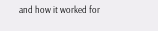and how it worked for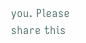you. Please share this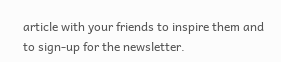article with your friends to inspire them and to sign-up for the newsletter.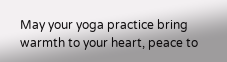May your yoga practice bring warmth to your heart, peace to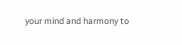your mind and harmony to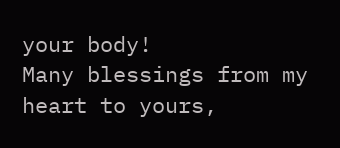your body!
Many blessings from my heart to yours,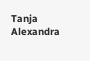Tanja Alexandra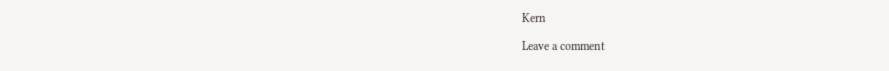Kern

Leave a comment